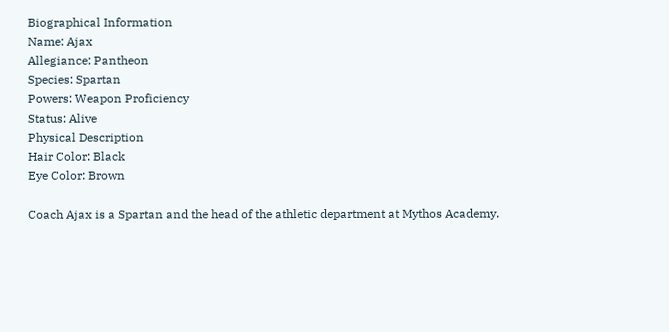Biographical Information
Name: Ajax
Allegiance: Pantheon
Species: Spartan
Powers: Weapon Proficiency
Status: Alive
Physical Description
Hair Color: Black
Eye Color: Brown

Coach Ajax is a Spartan and the head of the athletic department at Mythos Academy.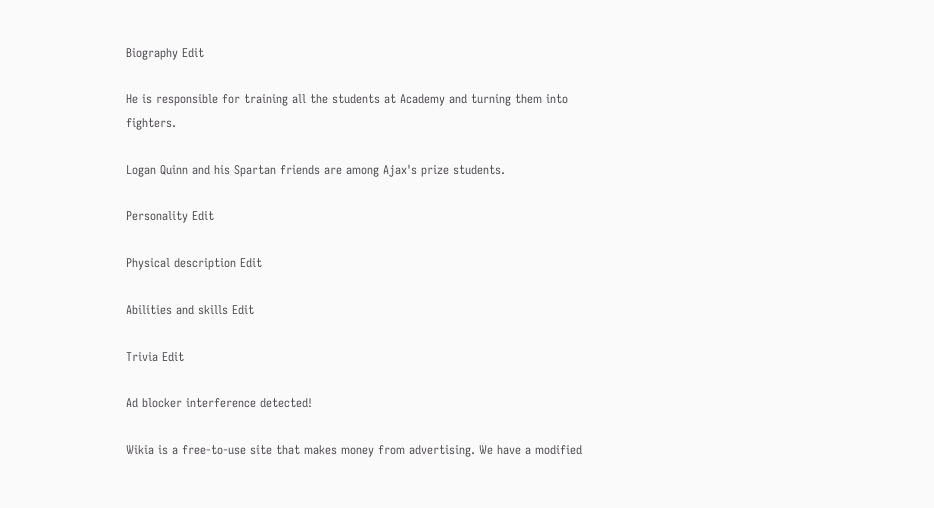Biography Edit

He is responsible for training all the students at Academy and turning them into fighters.

Logan Quinn and his Spartan friends are among Ajax's prize students.

Personality Edit

Physical description Edit

Abilities and skills Edit

Trivia Edit

Ad blocker interference detected!

Wikia is a free-to-use site that makes money from advertising. We have a modified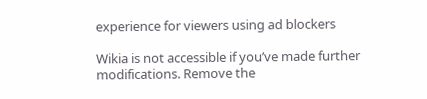experience for viewers using ad blockers

Wikia is not accessible if you’ve made further modifications. Remove the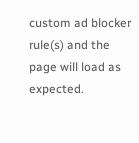custom ad blocker rule(s) and the page will load as expected.